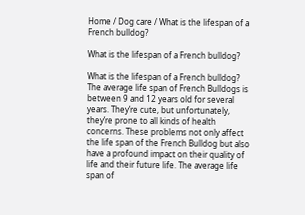Home / Dog care / What is the lifespan of a French bulldog?

What is the lifespan of a French bulldog?

What is the lifespan of a French bulldog? The average life span of French Bulldogs is between 9 and 12 years old for several years. They’re cute, but unfortunately, they’re prone to all kinds of health concerns. These problems not only affect the life span of the French Bulldog but also have a profound impact on their quality of life and their future life. The average life span of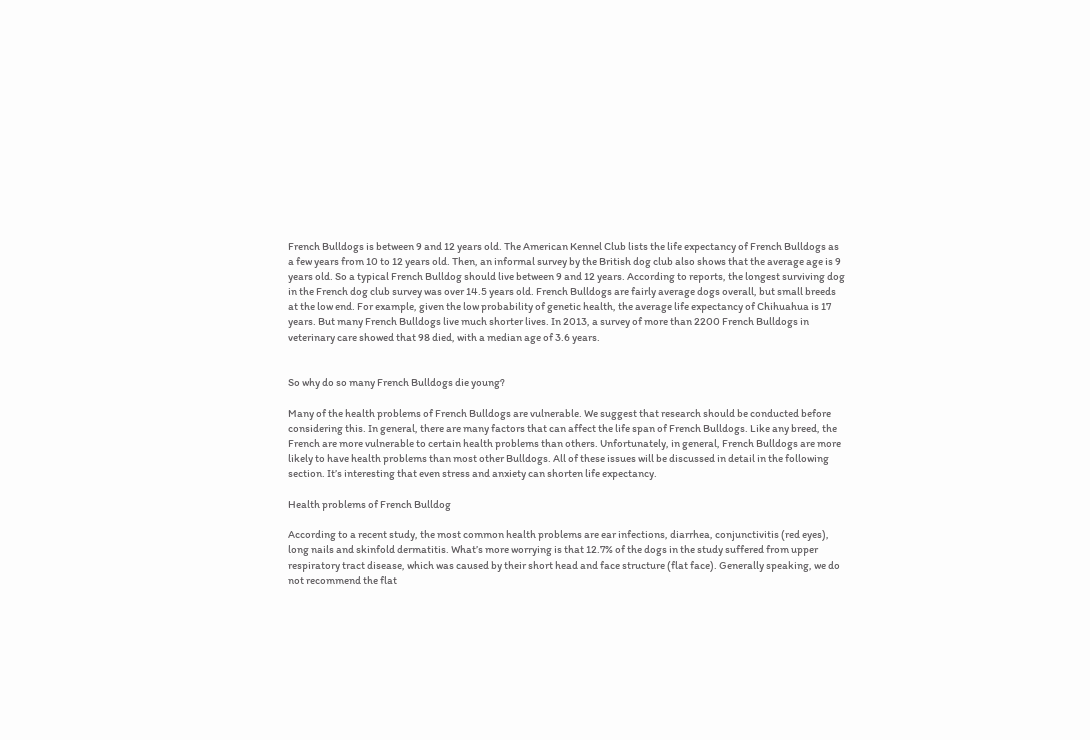French Bulldogs is between 9 and 12 years old. The American Kennel Club lists the life expectancy of French Bulldogs as a few years from 10 to 12 years old. Then, an informal survey by the British dog club also shows that the average age is 9 years old. So a typical French Bulldog should live between 9 and 12 years. According to reports, the longest surviving dog in the French dog club survey was over 14.5 years old. French Bulldogs are fairly average dogs overall, but small breeds at the low end. For example, given the low probability of genetic health, the average life expectancy of Chihuahua is 17 years. But many French Bulldogs live much shorter lives. In 2013, a survey of more than 2200 French Bulldogs in veterinary care showed that 98 died, with a median age of 3.6 years.


So why do so many French Bulldogs die young?

Many of the health problems of French Bulldogs are vulnerable. We suggest that research should be conducted before considering this. In general, there are many factors that can affect the life span of French Bulldogs. Like any breed, the French are more vulnerable to certain health problems than others. Unfortunately, in general, French Bulldogs are more likely to have health problems than most other Bulldogs. All of these issues will be discussed in detail in the following section. It’s interesting that even stress and anxiety can shorten life expectancy.

Health problems of French Bulldog

According to a recent study, the most common health problems are ear infections, diarrhea, conjunctivitis (red eyes), long nails and skinfold dermatitis. What’s more worrying is that 12.7% of the dogs in the study suffered from upper respiratory tract disease, which was caused by their short head and face structure (flat face). Generally speaking, we do not recommend the flat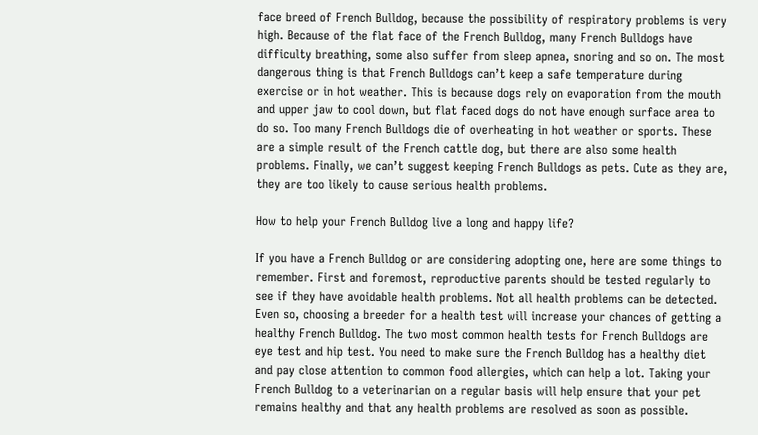face breed of French Bulldog, because the possibility of respiratory problems is very high. Because of the flat face of the French Bulldog, many French Bulldogs have difficulty breathing, some also suffer from sleep apnea, snoring and so on. The most dangerous thing is that French Bulldogs can’t keep a safe temperature during exercise or in hot weather. This is because dogs rely on evaporation from the mouth and upper jaw to cool down, but flat faced dogs do not have enough surface area to do so. Too many French Bulldogs die of overheating in hot weather or sports. These are a simple result of the French cattle dog, but there are also some health problems. Finally, we can’t suggest keeping French Bulldogs as pets. Cute as they are, they are too likely to cause serious health problems.

How to help your French Bulldog live a long and happy life?

If you have a French Bulldog or are considering adopting one, here are some things to remember. First and foremost, reproductive parents should be tested regularly to see if they have avoidable health problems. Not all health problems can be detected. Even so, choosing a breeder for a health test will increase your chances of getting a healthy French Bulldog. The two most common health tests for French Bulldogs are eye test and hip test. You need to make sure the French Bulldog has a healthy diet and pay close attention to common food allergies, which can help a lot. Taking your French Bulldog to a veterinarian on a regular basis will help ensure that your pet remains healthy and that any health problems are resolved as soon as possible.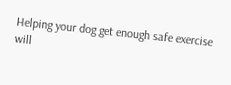Helping your dog get enough safe exercise will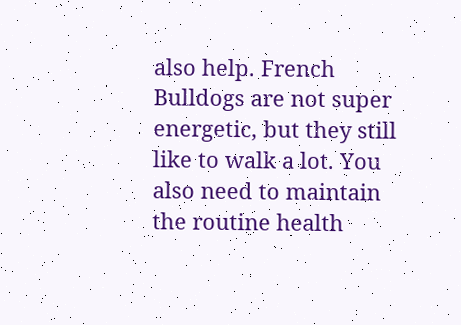also help. French Bulldogs are not super energetic, but they still like to walk a lot. You also need to maintain the routine health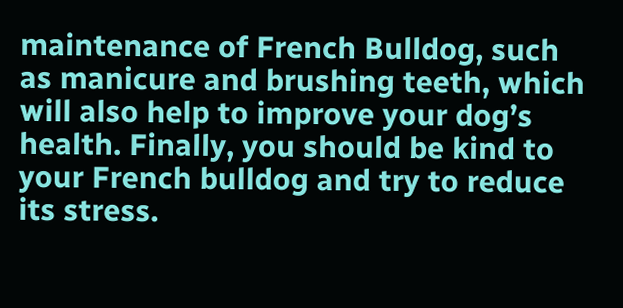maintenance of French Bulldog, such as manicure and brushing teeth, which will also help to improve your dog’s health. Finally, you should be kind to your French bulldog and try to reduce its stress.